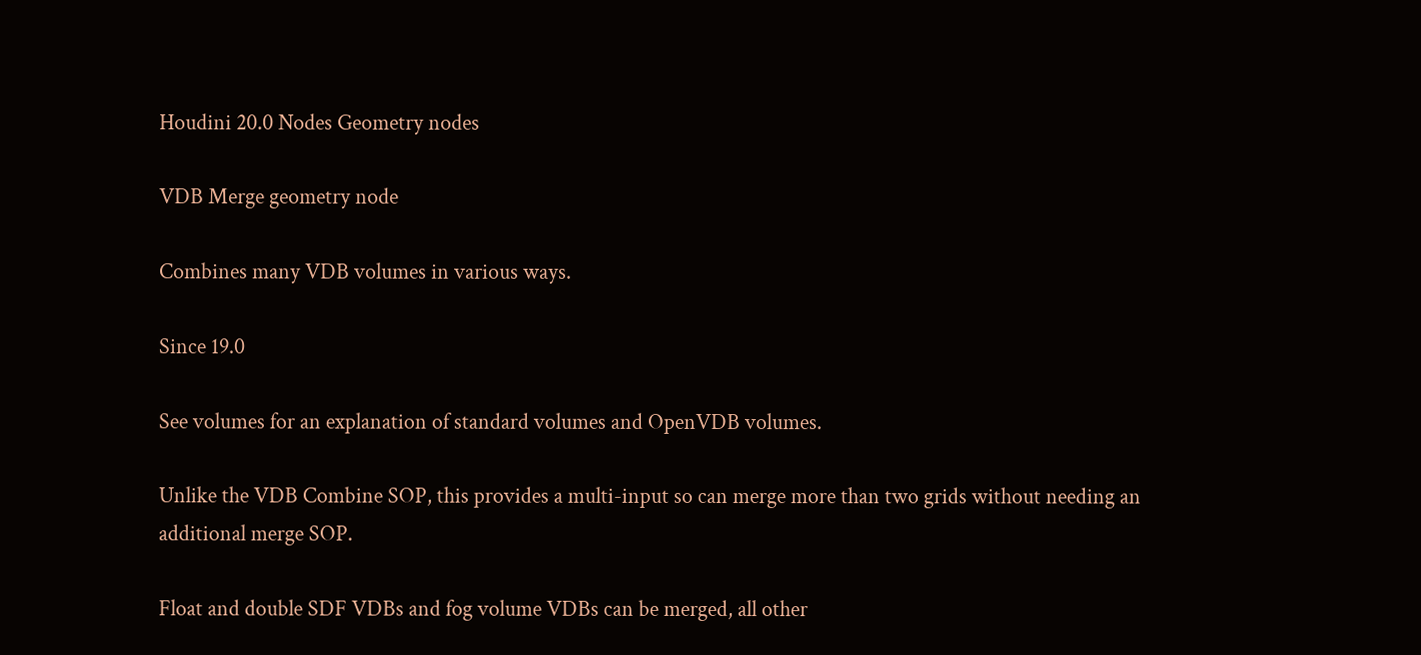Houdini 20.0 Nodes Geometry nodes

VDB Merge geometry node

Combines many VDB volumes in various ways.

Since 19.0

See volumes for an explanation of standard volumes and OpenVDB volumes.

Unlike the VDB Combine SOP, this provides a multi-input so can merge more than two grids without needing an additional merge SOP.

Float and double SDF VDBs and fog volume VDBs can be merged, all other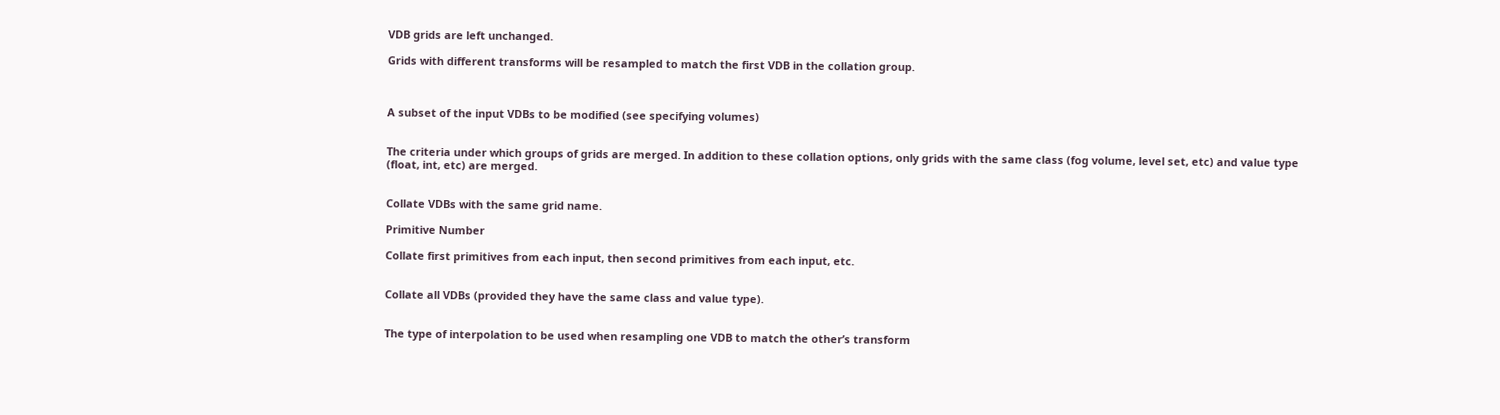VDB grids are left unchanged.

Grids with different transforms will be resampled to match the first VDB in the collation group.



A subset of the input VDBs to be modified (see specifying volumes)


The criteria under which groups of grids are merged. In addition to these collation options, only grids with the same class (fog volume, level set, etc) and value type (float, int, etc) are merged.


Collate VDBs with the same grid name.

Primitive Number

Collate first primitives from each input, then second primitives from each input, etc.


Collate all VDBs (provided they have the same class and value type).


The type of interpolation to be used when resampling one VDB to match the other’s transform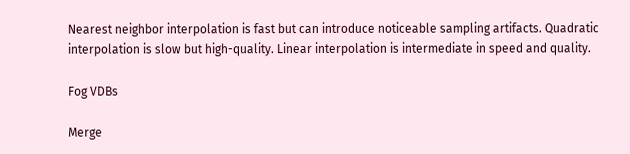Nearest neighbor interpolation is fast but can introduce noticeable sampling artifacts. Quadratic interpolation is slow but high-quality. Linear interpolation is intermediate in speed and quality.

Fog VDBs

Merge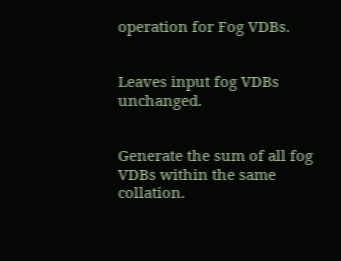operation for Fog VDBs.


Leaves input fog VDBs unchanged.


Generate the sum of all fog VDBs within the same collation.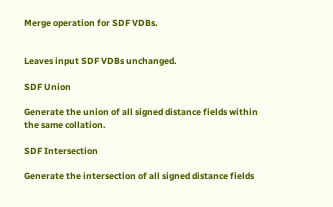Merge operation for SDF VDBs.


Leaves input SDF VDBs unchanged.

SDF Union

Generate the union of all signed distance fields within the same collation.

SDF Intersection

Generate the intersection of all signed distance fields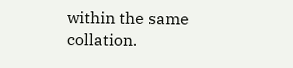within the same collation.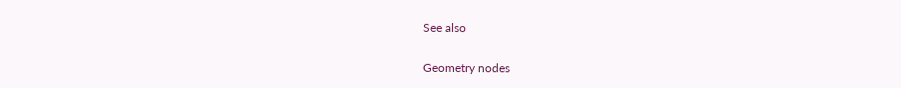See also

Geometry nodes